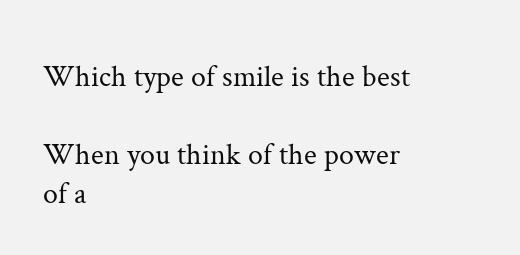Which type of smile is the best

When you think of the power of a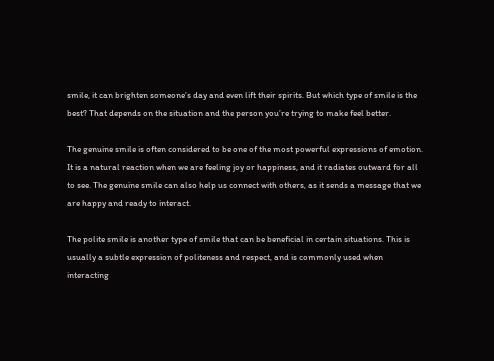smile, it can brighten someone’s day and even lift their spirits. But which type of smile is the best? That depends on the situation and the person you’re trying to make feel better.

The genuine smile is often considered to be one of the most powerful expressions of emotion. It is a natural reaction when we are feeling joy or happiness, and it radiates outward for all to see. The genuine smile can also help us connect with others, as it sends a message that we are happy and ready to interact.

The polite smile is another type of smile that can be beneficial in certain situations. This is usually a subtle expression of politeness and respect, and is commonly used when interacting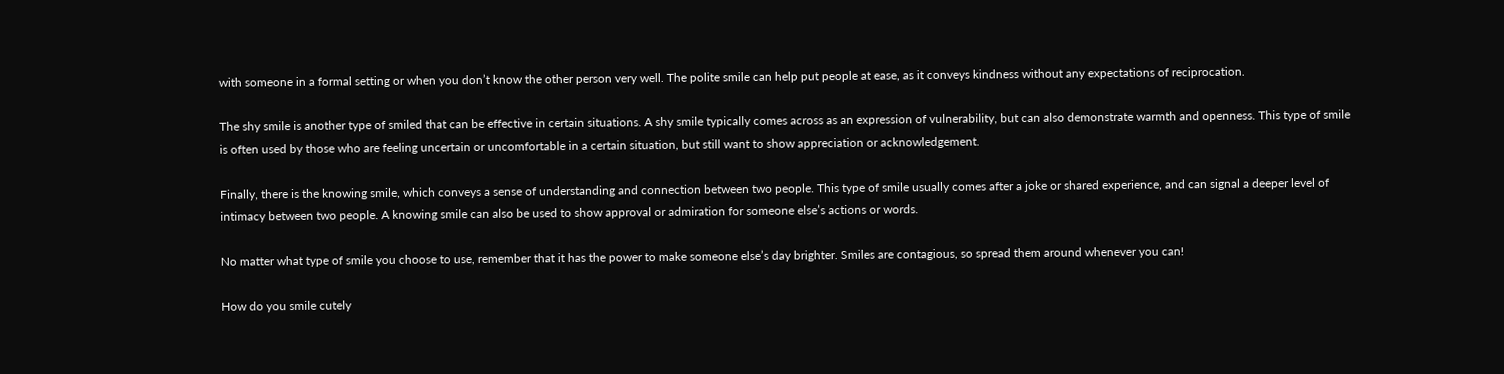with someone in a formal setting or when you don’t know the other person very well. The polite smile can help put people at ease, as it conveys kindness without any expectations of reciprocation.

The shy smile is another type of smiled that can be effective in certain situations. A shy smile typically comes across as an expression of vulnerability, but can also demonstrate warmth and openness. This type of smile is often used by those who are feeling uncertain or uncomfortable in a certain situation, but still want to show appreciation or acknowledgement.

Finally, there is the knowing smile, which conveys a sense of understanding and connection between two people. This type of smile usually comes after a joke or shared experience, and can signal a deeper level of intimacy between two people. A knowing smile can also be used to show approval or admiration for someone else’s actions or words.

No matter what type of smile you choose to use, remember that it has the power to make someone else’s day brighter. Smiles are contagious, so spread them around whenever you can!

How do you smile cutely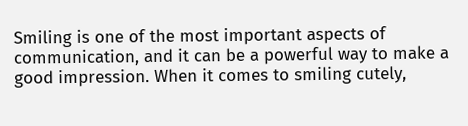Smiling is one of the most important aspects of communication, and it can be a powerful way to make a good impression. When it comes to smiling cutely,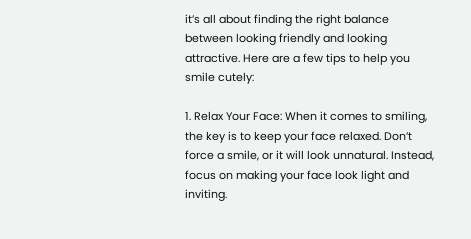it’s all about finding the right balance between looking friendly and looking attractive. Here are a few tips to help you smile cutely:

1. Relax Your Face: When it comes to smiling, the key is to keep your face relaxed. Don’t force a smile, or it will look unnatural. Instead, focus on making your face look light and inviting.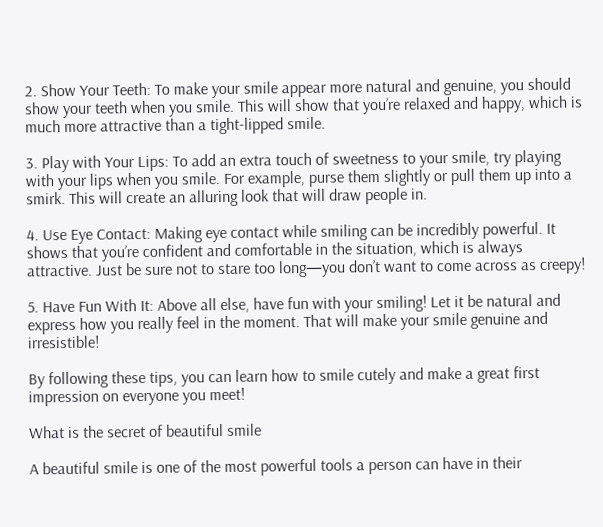2. Show Your Teeth: To make your smile appear more natural and genuine, you should show your teeth when you smile. This will show that you’re relaxed and happy, which is much more attractive than a tight-lipped smile.

3. Play with Your Lips: To add an extra touch of sweetness to your smile, try playing with your lips when you smile. For example, purse them slightly or pull them up into a smirk. This will create an alluring look that will draw people in.

4. Use Eye Contact: Making eye contact while smiling can be incredibly powerful. It shows that you’re confident and comfortable in the situation, which is always attractive. Just be sure not to stare too long—you don’t want to come across as creepy!

5. Have Fun With It: Above all else, have fun with your smiling! Let it be natural and express how you really feel in the moment. That will make your smile genuine and irresistible!

By following these tips, you can learn how to smile cutely and make a great first impression on everyone you meet!

What is the secret of beautiful smile

A beautiful smile is one of the most powerful tools a person can have in their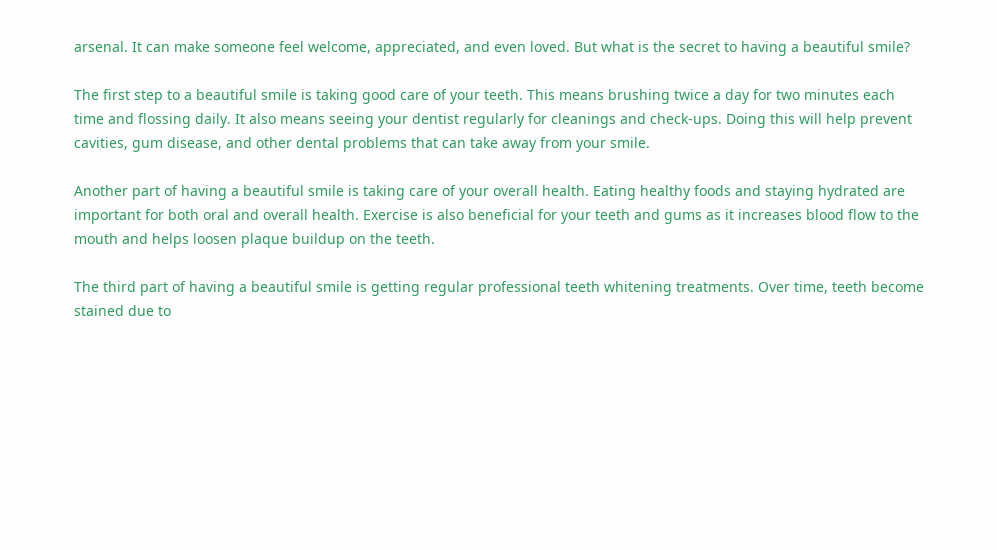arsenal. It can make someone feel welcome, appreciated, and even loved. But what is the secret to having a beautiful smile?

The first step to a beautiful smile is taking good care of your teeth. This means brushing twice a day for two minutes each time and flossing daily. It also means seeing your dentist regularly for cleanings and check-ups. Doing this will help prevent cavities, gum disease, and other dental problems that can take away from your smile.

Another part of having a beautiful smile is taking care of your overall health. Eating healthy foods and staying hydrated are important for both oral and overall health. Exercise is also beneficial for your teeth and gums as it increases blood flow to the mouth and helps loosen plaque buildup on the teeth.

The third part of having a beautiful smile is getting regular professional teeth whitening treatments. Over time, teeth become stained due to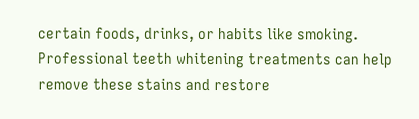certain foods, drinks, or habits like smoking. Professional teeth whitening treatments can help remove these stains and restore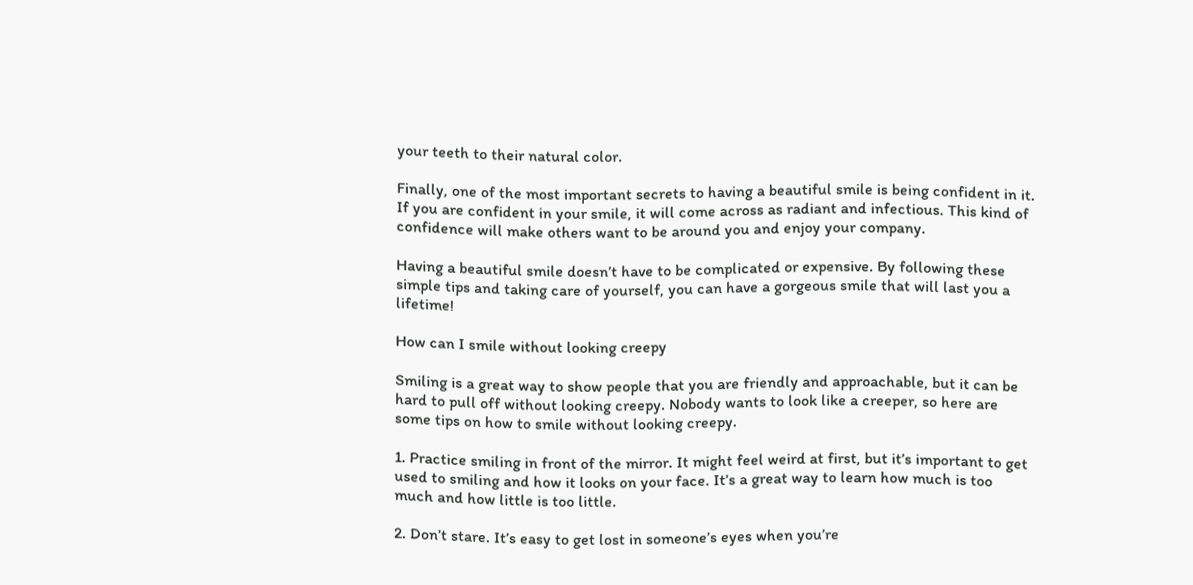your teeth to their natural color.

Finally, one of the most important secrets to having a beautiful smile is being confident in it. If you are confident in your smile, it will come across as radiant and infectious. This kind of confidence will make others want to be around you and enjoy your company.

Having a beautiful smile doesn’t have to be complicated or expensive. By following these simple tips and taking care of yourself, you can have a gorgeous smile that will last you a lifetime!

How can I smile without looking creepy

Smiling is a great way to show people that you are friendly and approachable, but it can be hard to pull off without looking creepy. Nobody wants to look like a creeper, so here are some tips on how to smile without looking creepy.

1. Practice smiling in front of the mirror. It might feel weird at first, but it’s important to get used to smiling and how it looks on your face. It’s a great way to learn how much is too much and how little is too little.

2. Don’t stare. It’s easy to get lost in someone’s eyes when you’re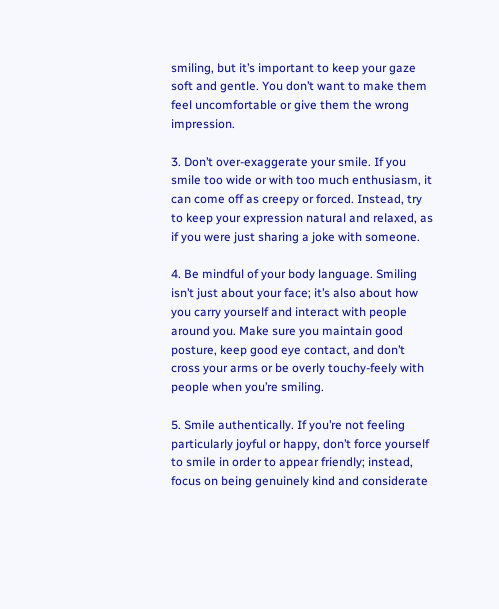smiling, but it’s important to keep your gaze soft and gentle. You don’t want to make them feel uncomfortable or give them the wrong impression.

3. Don’t over-exaggerate your smile. If you smile too wide or with too much enthusiasm, it can come off as creepy or forced. Instead, try to keep your expression natural and relaxed, as if you were just sharing a joke with someone.

4. Be mindful of your body language. Smiling isn’t just about your face; it’s also about how you carry yourself and interact with people around you. Make sure you maintain good posture, keep good eye contact, and don’t cross your arms or be overly touchy-feely with people when you’re smiling.

5. Smile authentically. If you’re not feeling particularly joyful or happy, don’t force yourself to smile in order to appear friendly; instead, focus on being genuinely kind and considerate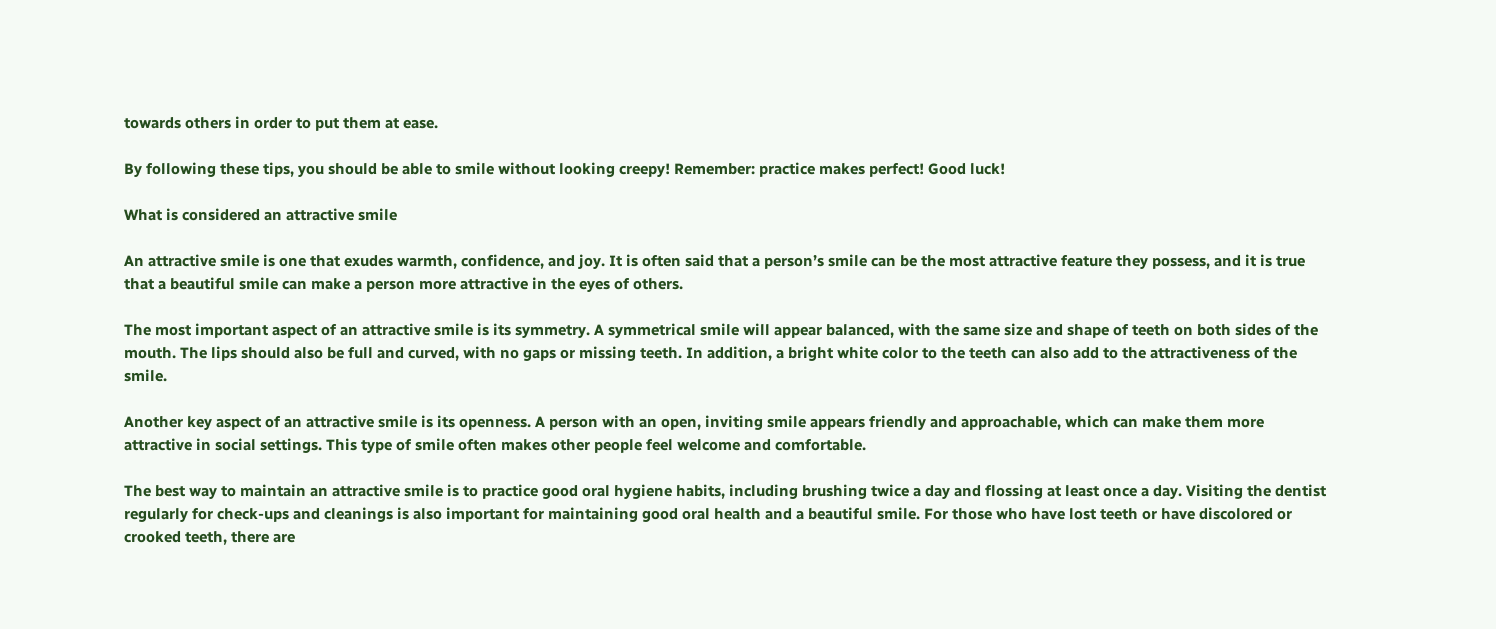towards others in order to put them at ease.

By following these tips, you should be able to smile without looking creepy! Remember: practice makes perfect! Good luck!

What is considered an attractive smile

An attractive smile is one that exudes warmth, confidence, and joy. It is often said that a person’s smile can be the most attractive feature they possess, and it is true that a beautiful smile can make a person more attractive in the eyes of others.

The most important aspect of an attractive smile is its symmetry. A symmetrical smile will appear balanced, with the same size and shape of teeth on both sides of the mouth. The lips should also be full and curved, with no gaps or missing teeth. In addition, a bright white color to the teeth can also add to the attractiveness of the smile.

Another key aspect of an attractive smile is its openness. A person with an open, inviting smile appears friendly and approachable, which can make them more attractive in social settings. This type of smile often makes other people feel welcome and comfortable.

The best way to maintain an attractive smile is to practice good oral hygiene habits, including brushing twice a day and flossing at least once a day. Visiting the dentist regularly for check-ups and cleanings is also important for maintaining good oral health and a beautiful smile. For those who have lost teeth or have discolored or crooked teeth, there are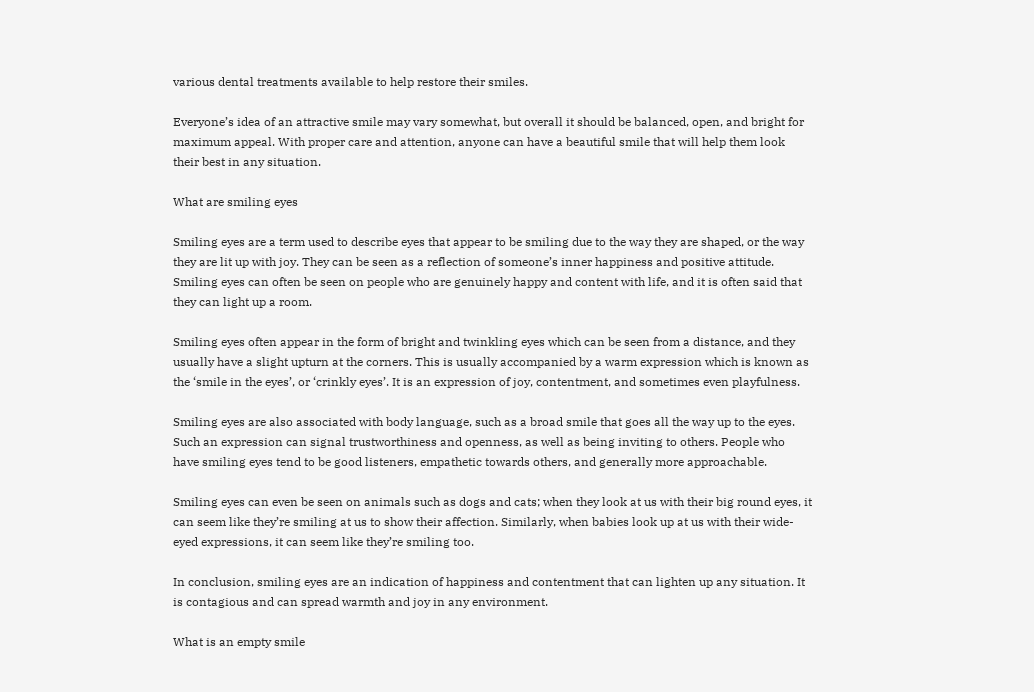various dental treatments available to help restore their smiles.

Everyone’s idea of an attractive smile may vary somewhat, but overall it should be balanced, open, and bright for maximum appeal. With proper care and attention, anyone can have a beautiful smile that will help them look their best in any situation.

What are smiling eyes

Smiling eyes are a term used to describe eyes that appear to be smiling due to the way they are shaped, or the way they are lit up with joy. They can be seen as a reflection of someone’s inner happiness and positive attitude. Smiling eyes can often be seen on people who are genuinely happy and content with life, and it is often said that they can light up a room.

Smiling eyes often appear in the form of bright and twinkling eyes which can be seen from a distance, and they usually have a slight upturn at the corners. This is usually accompanied by a warm expression which is known as the ‘smile in the eyes’, or ‘crinkly eyes’. It is an expression of joy, contentment, and sometimes even playfulness.

Smiling eyes are also associated with body language, such as a broad smile that goes all the way up to the eyes. Such an expression can signal trustworthiness and openness, as well as being inviting to others. People who have smiling eyes tend to be good listeners, empathetic towards others, and generally more approachable.

Smiling eyes can even be seen on animals such as dogs and cats; when they look at us with their big round eyes, it can seem like they’re smiling at us to show their affection. Similarly, when babies look up at us with their wide-eyed expressions, it can seem like they’re smiling too.

In conclusion, smiling eyes are an indication of happiness and contentment that can lighten up any situation. It is contagious and can spread warmth and joy in any environment.

What is an empty smile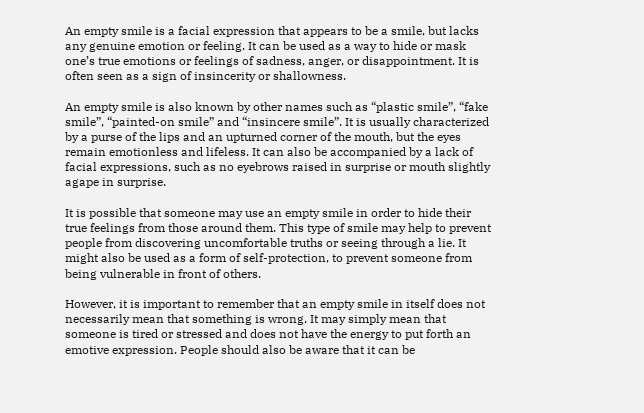An empty smile is a facial expression that appears to be a smile, but lacks any genuine emotion or feeling. It can be used as a way to hide or mask one’s true emotions or feelings of sadness, anger, or disappointment. It is often seen as a sign of insincerity or shallowness.

An empty smile is also known by other names such as “plastic smile”, “fake smile”, “painted-on smile” and “insincere smile”. It is usually characterized by a purse of the lips and an upturned corner of the mouth, but the eyes remain emotionless and lifeless. It can also be accompanied by a lack of facial expressions, such as no eyebrows raised in surprise or mouth slightly agape in surprise.

It is possible that someone may use an empty smile in order to hide their true feelings from those around them. This type of smile may help to prevent people from discovering uncomfortable truths or seeing through a lie. It might also be used as a form of self-protection, to prevent someone from being vulnerable in front of others.

However, it is important to remember that an empty smile in itself does not necessarily mean that something is wrong. It may simply mean that someone is tired or stressed and does not have the energy to put forth an emotive expression. People should also be aware that it can be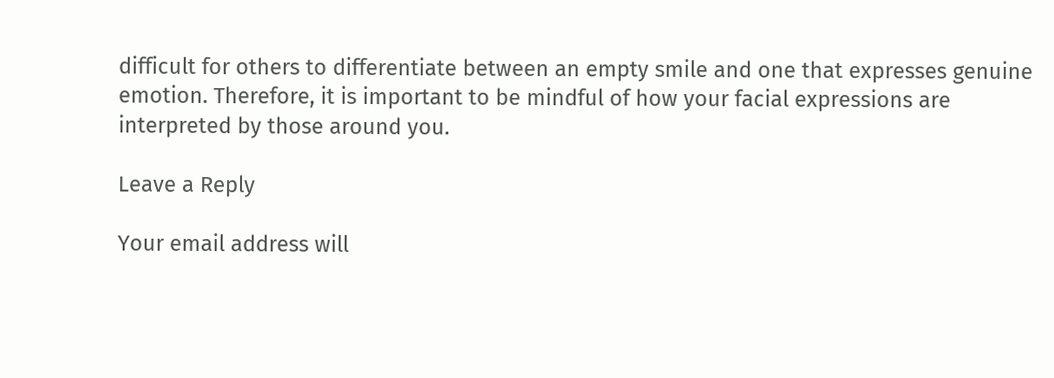difficult for others to differentiate between an empty smile and one that expresses genuine emotion. Therefore, it is important to be mindful of how your facial expressions are interpreted by those around you.

Leave a Reply

Your email address will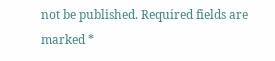not be published. Required fields are marked *